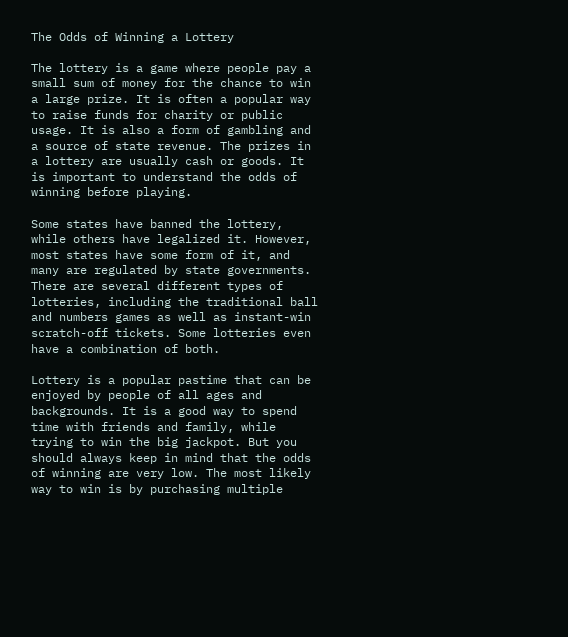The Odds of Winning a Lottery

The lottery is a game where people pay a small sum of money for the chance to win a large prize. It is often a popular way to raise funds for charity or public usage. It is also a form of gambling and a source of state revenue. The prizes in a lottery are usually cash or goods. It is important to understand the odds of winning before playing.

Some states have banned the lottery, while others have legalized it. However, most states have some form of it, and many are regulated by state governments. There are several different types of lotteries, including the traditional ball and numbers games as well as instant-win scratch-off tickets. Some lotteries even have a combination of both.

Lottery is a popular pastime that can be enjoyed by people of all ages and backgrounds. It is a good way to spend time with friends and family, while trying to win the big jackpot. But you should always keep in mind that the odds of winning are very low. The most likely way to win is by purchasing multiple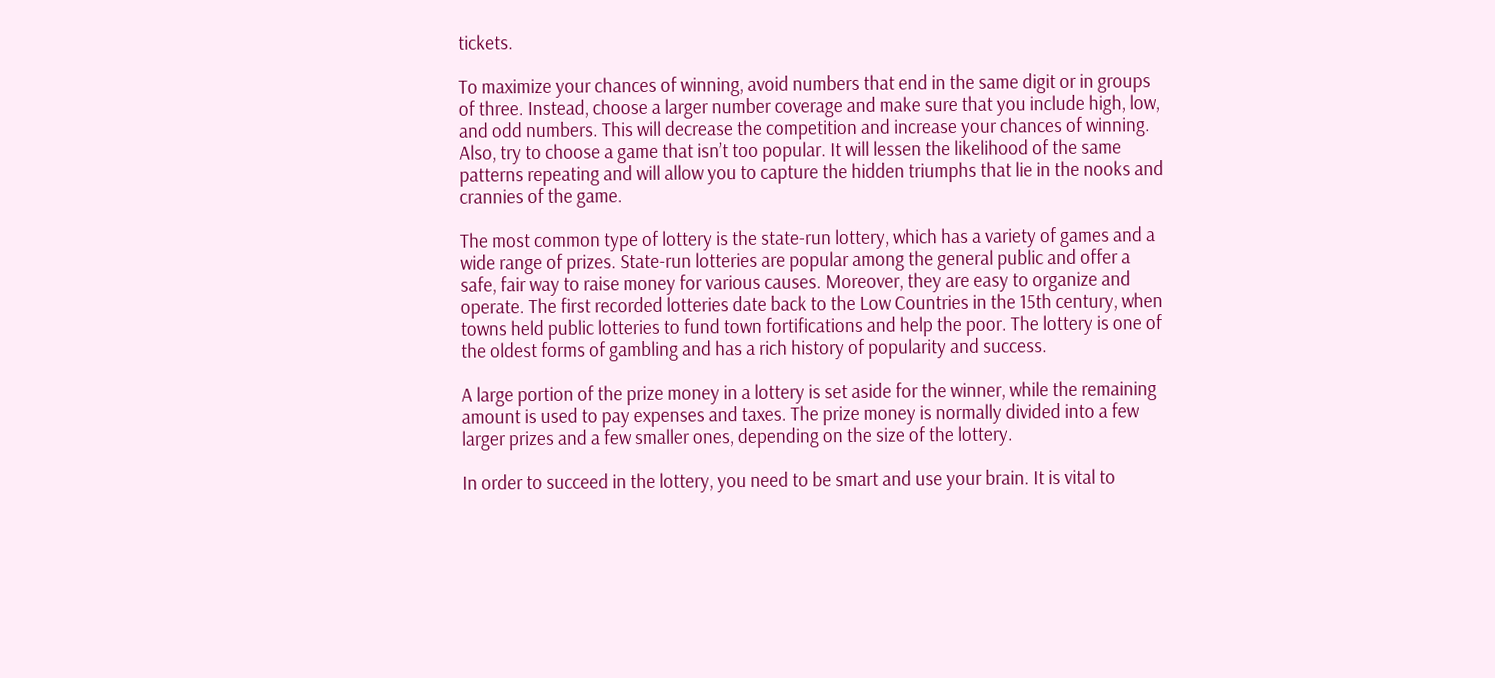tickets.

To maximize your chances of winning, avoid numbers that end in the same digit or in groups of three. Instead, choose a larger number coverage and make sure that you include high, low, and odd numbers. This will decrease the competition and increase your chances of winning. Also, try to choose a game that isn’t too popular. It will lessen the likelihood of the same patterns repeating and will allow you to capture the hidden triumphs that lie in the nooks and crannies of the game.

The most common type of lottery is the state-run lottery, which has a variety of games and a wide range of prizes. State-run lotteries are popular among the general public and offer a safe, fair way to raise money for various causes. Moreover, they are easy to organize and operate. The first recorded lotteries date back to the Low Countries in the 15th century, when towns held public lotteries to fund town fortifications and help the poor. The lottery is one of the oldest forms of gambling and has a rich history of popularity and success.

A large portion of the prize money in a lottery is set aside for the winner, while the remaining amount is used to pay expenses and taxes. The prize money is normally divided into a few larger prizes and a few smaller ones, depending on the size of the lottery.

In order to succeed in the lottery, you need to be smart and use your brain. It is vital to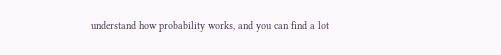understand how probability works, and you can find a lot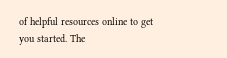of helpful resources online to get you started. The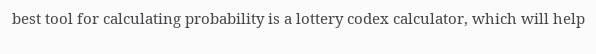best tool for calculating probability is a lottery codex calculator, which will help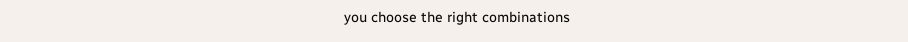you choose the right combinations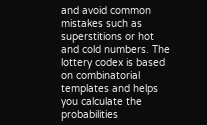and avoid common mistakes such as superstitions or hot and cold numbers. The lottery codex is based on combinatorial templates and helps you calculate the probabilities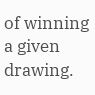of winning a given drawing.